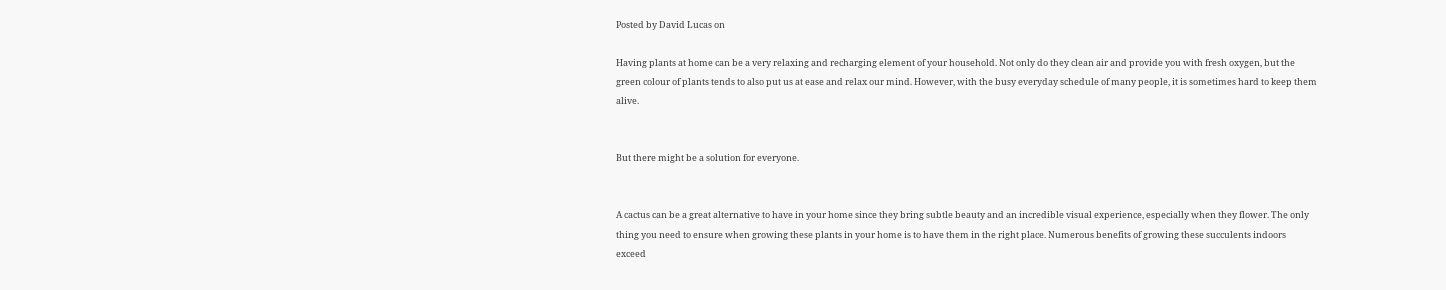Posted by David Lucas on

Having plants at home can be a very relaxing and recharging element of your household. Not only do they clean air and provide you with fresh oxygen, but the green colour of plants tends to also put us at ease and relax our mind. However, with the busy everyday schedule of many people, it is sometimes hard to keep them alive.


But there might be a solution for everyone.


A cactus can be a great alternative to have in your home since they bring subtle beauty and an incredible visual experience, especially when they flower. The only thing you need to ensure when growing these plants in your home is to have them in the right place. Numerous benefits of growing these succulents indoors exceed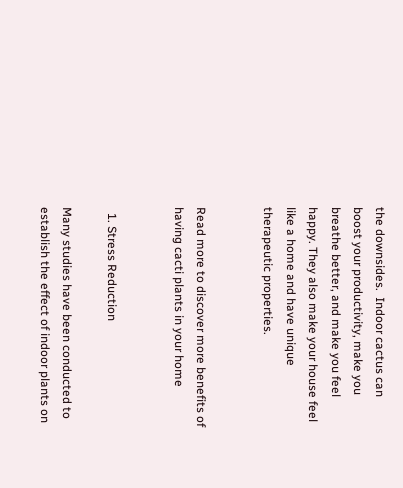the downsides.  Indoor cactus can boost your productivity, make you breathe better, and make you feel happy. They also make your house feel like a home and have unique therapeutic properties.


Read more to discover more benefits of having cacti plants in your home


  1. Stress Reduction

Many studies have been conducted to establish the effect of indoor plants on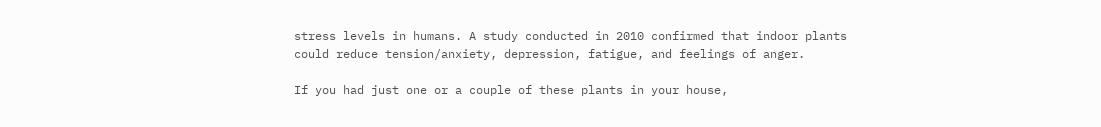stress levels in humans. A study conducted in 2010 confirmed that indoor plants could reduce tension/anxiety, depression, fatigue, and feelings of anger.

If you had just one or a couple of these plants in your house,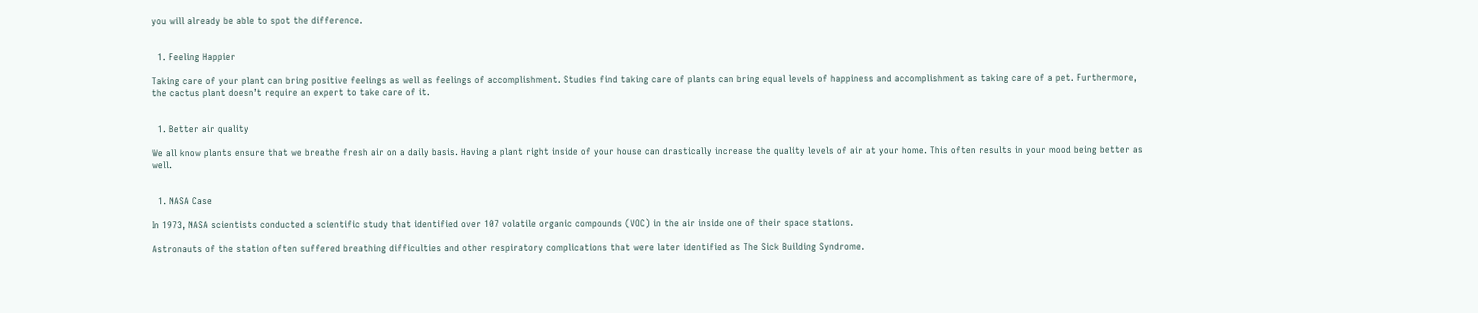you will already be able to spot the difference.


  1. Feeling Happier

Taking care of your plant can bring positive feelings as well as feelings of accomplishment. Studies find taking care of plants can bring equal levels of happiness and accomplishment as taking care of a pet. Furthermore, the cactus plant doesn’t require an expert to take care of it.


  1. Better air quality

We all know plants ensure that we breathe fresh air on a daily basis. Having a plant right inside of your house can drastically increase the quality levels of air at your home. This often results in your mood being better as well.


  1. NASA Case

In 1973, NASA scientists conducted a scientific study that identified over 107 volatile organic compounds (VOC) in the air inside one of their space stations.

Astronauts of the station often suffered breathing difficulties and other respiratory complications that were later identified as The Sick Building Syndrome.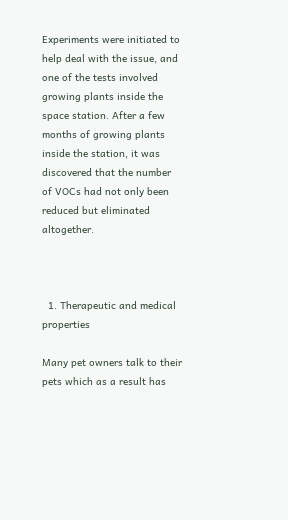Experiments were initiated to help deal with the issue, and one of the tests involved growing plants inside the space station. After a few months of growing plants inside the station, it was discovered that the number of VOCs had not only been reduced but eliminated altogether.



  1. Therapeutic and medical properties

Many pet owners talk to their pets which as a result has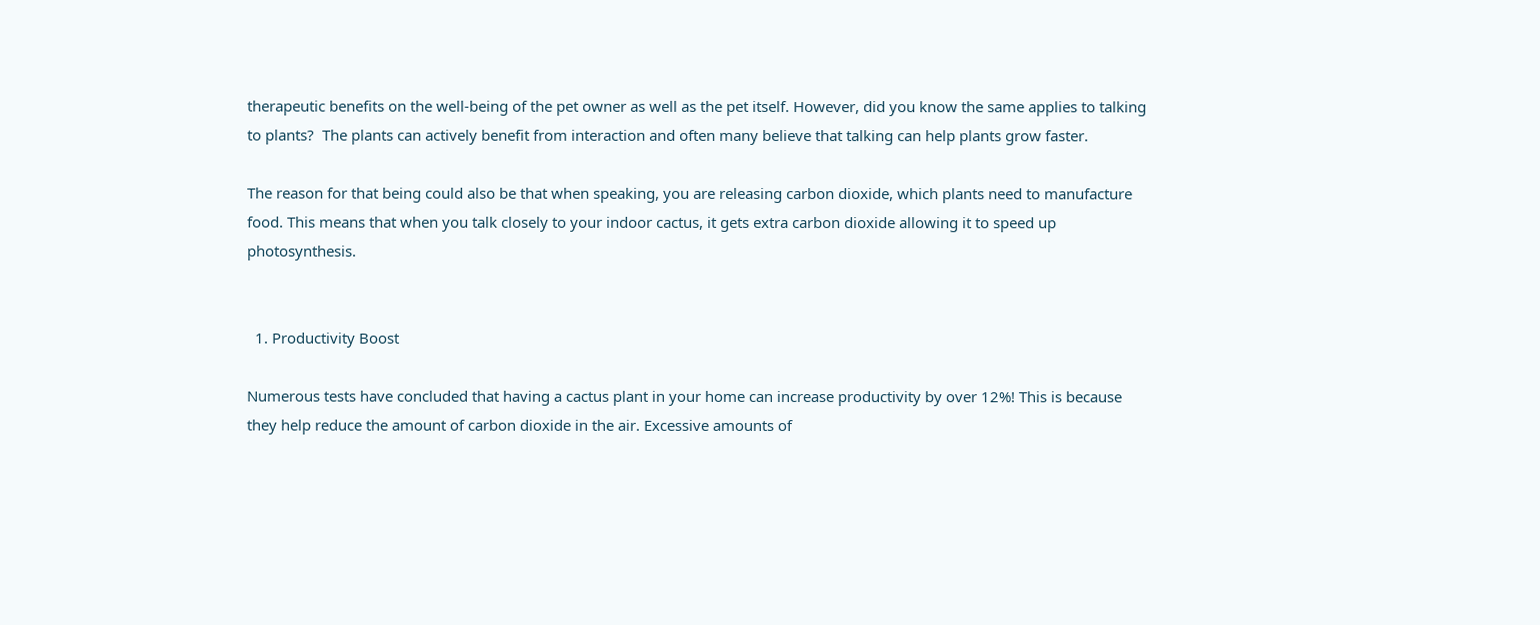therapeutic benefits on the well-being of the pet owner as well as the pet itself. However, did you know the same applies to talking to plants?  The plants can actively benefit from interaction and often many believe that talking can help plants grow faster.

The reason for that being could also be that when speaking, you are releasing carbon dioxide, which plants need to manufacture food. This means that when you talk closely to your indoor cactus, it gets extra carbon dioxide allowing it to speed up photosynthesis.


  1. Productivity Boost

Numerous tests have concluded that having a cactus plant in your home can increase productivity by over 12%! This is because they help reduce the amount of carbon dioxide in the air. Excessive amounts of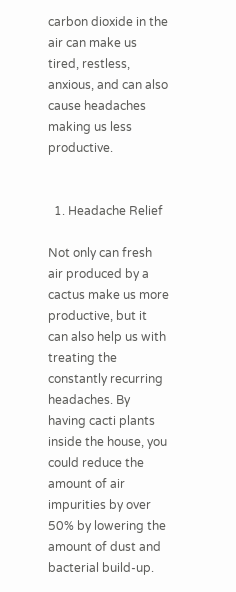carbon dioxide in the air can make us tired, restless, anxious, and can also cause headaches making us less productive.


  1. Headache Relief

Not only can fresh air produced by a cactus make us more productive, but it can also help us with treating the constantly recurring headaches. By having cacti plants inside the house, you could reduce the amount of air impurities by over 50% by lowering the amount of dust and bacterial build-up.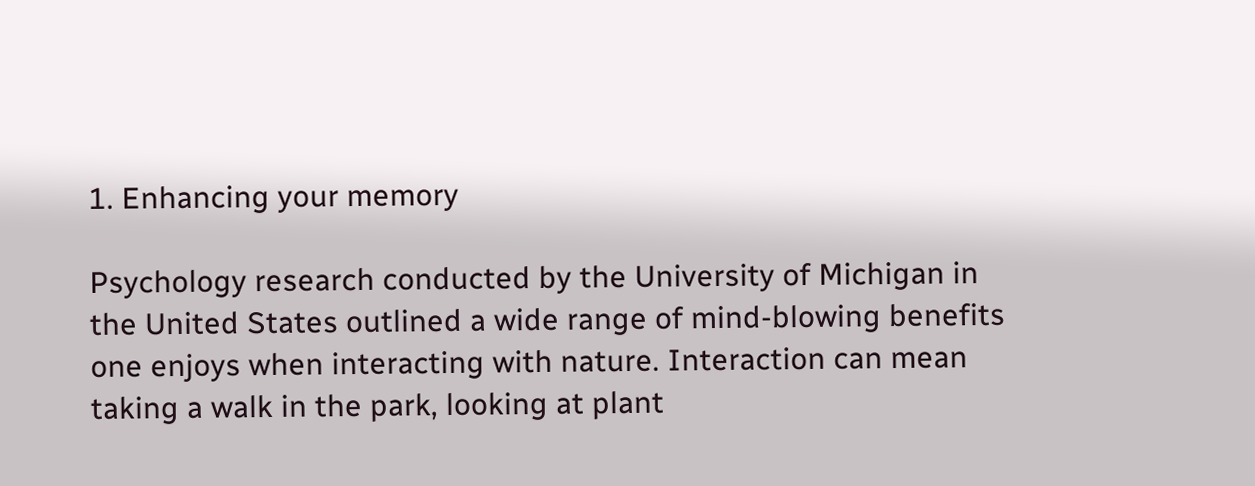1. Enhancing your memory

Psychology research conducted by the University of Michigan in the United States outlined a wide range of mind-blowing benefits one enjoys when interacting with nature. Interaction can mean taking a walk in the park, looking at plant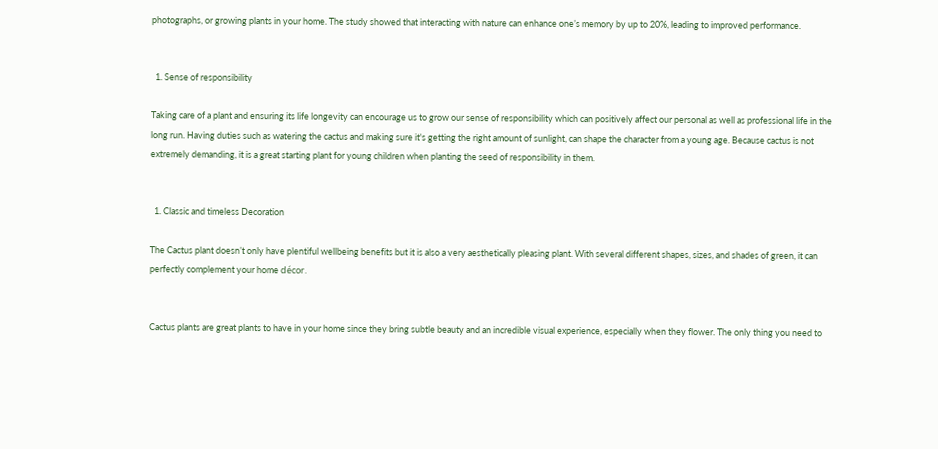photographs, or growing plants in your home. The study showed that interacting with nature can enhance one’s memory by up to 20%, leading to improved performance.


  1. Sense of responsibility

Taking care of a plant and ensuring its life longevity can encourage us to grow our sense of responsibility which can positively affect our personal as well as professional life in the long run. Having duties such as watering the cactus and making sure it's getting the right amount of sunlight, can shape the character from a young age. Because cactus is not extremely demanding, it is a great starting plant for young children when planting the seed of responsibility in them.


  1. Classic and timeless Decoration

The Cactus plant doesn’t only have plentiful wellbeing benefits but it is also a very aesthetically pleasing plant. With several different shapes, sizes, and shades of green, it can perfectly complement your home décor.


Cactus plants are great plants to have in your home since they bring subtle beauty and an incredible visual experience, especially when they flower. The only thing you need to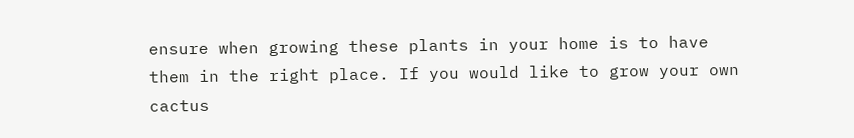ensure when growing these plants in your home is to have them in the right place. If you would like to grow your own cactus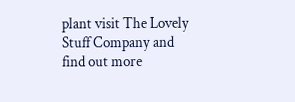plant visit The Lovely Stuff Company and find out more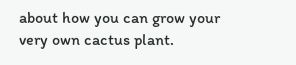about how you can grow your very own cactus plant.